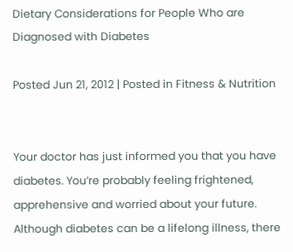Dietary Considerations for People Who are Diagnosed with Diabetes

Posted Jun 21, 2012 | Posted in Fitness & Nutrition


Your doctor has just informed you that you have diabetes. You’re probably feeling frightened, apprehensive and worried about your future. Although diabetes can be a lifelong illness, there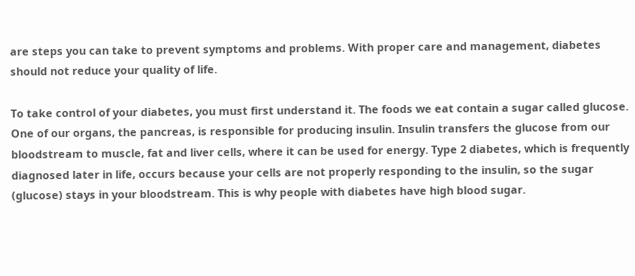are steps you can take to prevent symptoms and problems. With proper care and management, diabetes should not reduce your quality of life.

To take control of your diabetes, you must first understand it. The foods we eat contain a sugar called glucose. One of our organs, the pancreas, is responsible for producing insulin. Insulin transfers the glucose from our bloodstream to muscle, fat and liver cells, where it can be used for energy. Type 2 diabetes, which is frequently diagnosed later in life, occurs because your cells are not properly responding to the insulin, so the sugar (glucose) stays in your bloodstream. This is why people with diabetes have high blood sugar.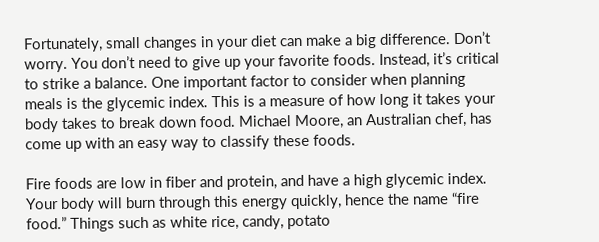Fortunately, small changes in your diet can make a big difference. Don’t worry. You don’t need to give up your favorite foods. Instead, it’s critical to strike a balance. One important factor to consider when planning meals is the glycemic index. This is a measure of how long it takes your body takes to break down food. Michael Moore, an Australian chef, has come up with an easy way to classify these foods.

Fire foods are low in fiber and protein, and have a high glycemic index. Your body will burn through this energy quickly, hence the name “fire food.” Things such as white rice, candy, potato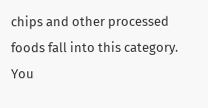chips and other processed foods fall into this category. You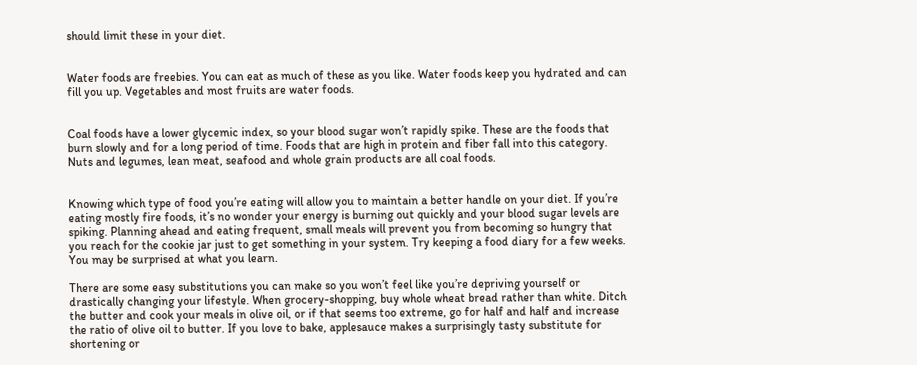should limit these in your diet.


Water foods are freebies. You can eat as much of these as you like. Water foods keep you hydrated and can fill you up. Vegetables and most fruits are water foods.


Coal foods have a lower glycemic index, so your blood sugar won’t rapidly spike. These are the foods that burn slowly and for a long period of time. Foods that are high in protein and fiber fall into this category. Nuts and legumes, lean meat, seafood and whole grain products are all coal foods.


Knowing which type of food you’re eating will allow you to maintain a better handle on your diet. If you’re eating mostly fire foods, it’s no wonder your energy is burning out quickly and your blood sugar levels are spiking. Planning ahead and eating frequent, small meals will prevent you from becoming so hungry that you reach for the cookie jar just to get something in your system. Try keeping a food diary for a few weeks. You may be surprised at what you learn.

There are some easy substitutions you can make so you won’t feel like you’re depriving yourself or drastically changing your lifestyle. When grocery-shopping, buy whole wheat bread rather than white. Ditch the butter and cook your meals in olive oil, or if that seems too extreme, go for half and half and increase the ratio of olive oil to butter. If you love to bake, applesauce makes a surprisingly tasty substitute for shortening or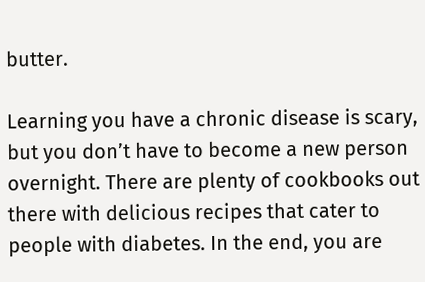butter.

Learning you have a chronic disease is scary, but you don’t have to become a new person overnight. There are plenty of cookbooks out there with delicious recipes that cater to people with diabetes. In the end, you are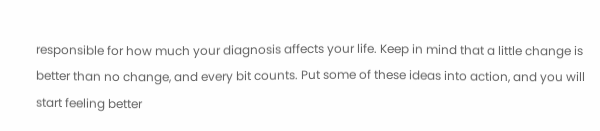responsible for how much your diagnosis affects your life. Keep in mind that a little change is better than no change, and every bit counts. Put some of these ideas into action, and you will start feeling better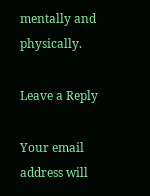mentally and physically.

Leave a Reply

Your email address will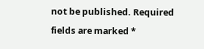not be published. Required fields are marked *